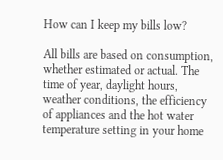How can I keep my bills low?

All bills are based on consumption, whether estimated or actual. The time of year, daylight hours, weather conditions, the efficiency of appliances and the hot water temperature setting in your home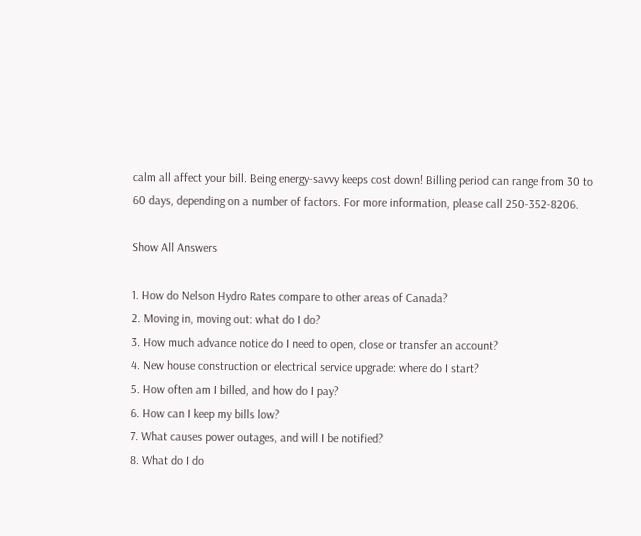calm all affect your bill. Being energy-savvy keeps cost down! Billing period can range from 30 to 60 days, depending on a number of factors. For more information, please call 250-352-8206.

Show All Answers

1. How do Nelson Hydro Rates compare to other areas of Canada?
2. Moving in, moving out: what do I do?
3. How much advance notice do I need to open, close or transfer an account?
4. New house construction or electrical service upgrade: where do I start?
5. How often am I billed, and how do I pay?
6. How can I keep my bills low?
7. What causes power outages, and will I be notified?
8. What do I do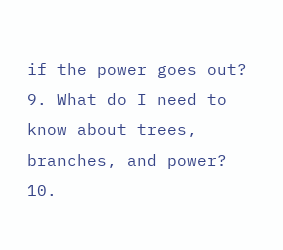if the power goes out?
9. What do I need to know about trees, branches, and power?
10.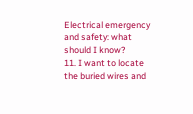Electrical emergency and safety: what should I know?
11. I want to locate the buried wires and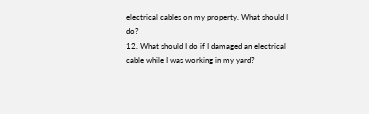electrical cables on my property. What should I do?
12. What should I do if I damaged an electrical cable while I was working in my yard?